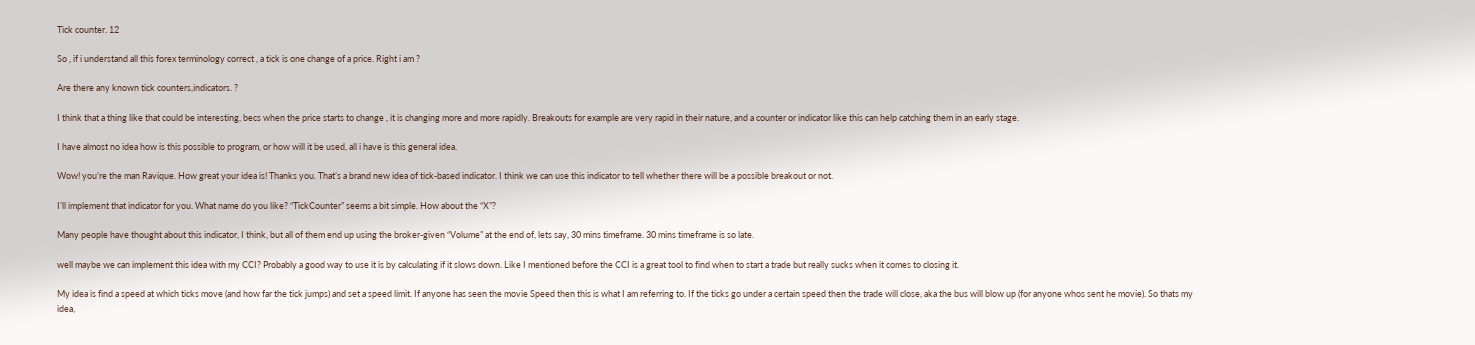Tick counter. 12

So , if i understand all this forex terminology correct , a tick is one change of a price. Right i am ?

Are there any known tick counters,indicators. ?

I think that a thing like that could be interesting, becs when the price starts to change , it is changing more and more rapidly. Breakouts for example are very rapid in their nature, and a counter or indicator like this can help catching them in an early stage.

I have almost no idea how is this possible to program, or how will it be used, all i have is this general idea.

Wow! you’re the man Ravique. How great your idea is! Thanks you. That’s a brand new idea of tick-based indicator. I think we can use this indicator to tell whether there will be a possible breakout or not.

I’ll implement that indicator for you. What name do you like? “TickCounter” seems a bit simple. How about the “X”?

Many people have thought about this indicator, I think, but all of them end up using the broker-given “Volume” at the end of, lets say, 30 mins timeframe. 30 mins timeframe is so late.

well maybe we can implement this idea with my CCI? Probably a good way to use it is by calculating if it slows down. Like I mentioned before the CCI is a great tool to find when to start a trade but really sucks when it comes to closing it.

My idea is find a speed at which ticks move (and how far the tick jumps) and set a speed limit. If anyone has seen the movie Speed then this is what I am referring to. If the ticks go under a certain speed then the trade will close, aka the bus will blow up (for anyone whos sent he movie). So thats my idea,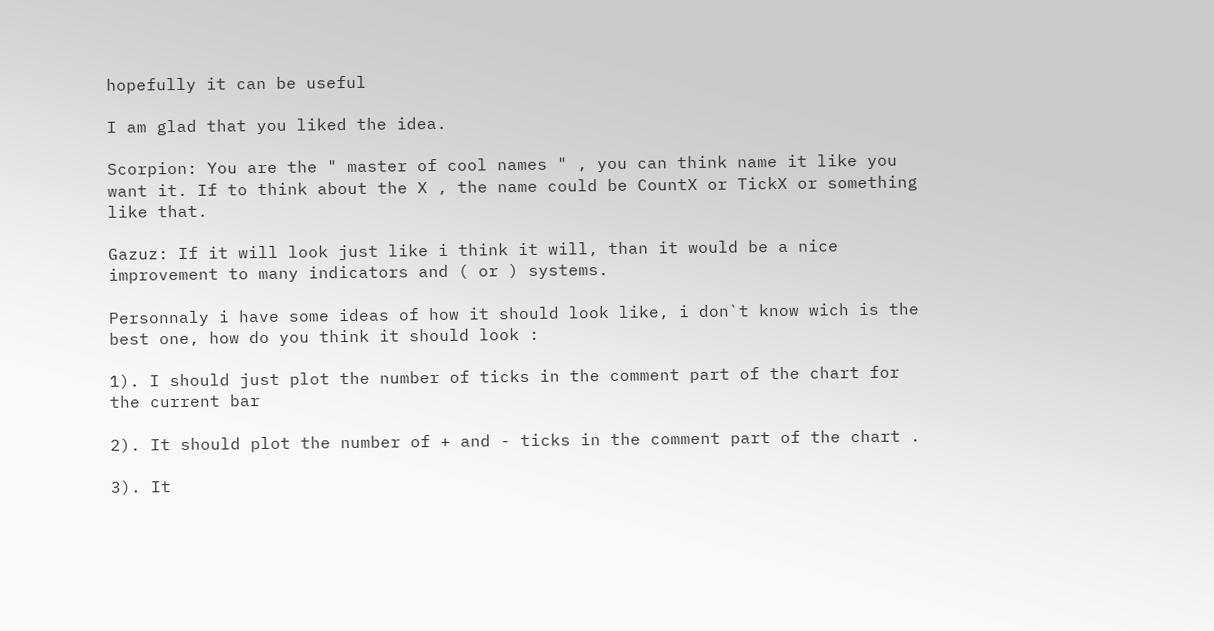hopefully it can be useful

I am glad that you liked the idea.

Scorpion: You are the " master of cool names " , you can think name it like you want it. If to think about the X , the name could be CountX or TickX or something like that.

Gazuz: If it will look just like i think it will, than it would be a nice improvement to many indicators and ( or ) systems.

Personnaly i have some ideas of how it should look like, i don`t know wich is the best one, how do you think it should look :

1). I should just plot the number of ticks in the comment part of the chart for the current bar

2). It should plot the number of + and - ticks in the comment part of the chart .

3). It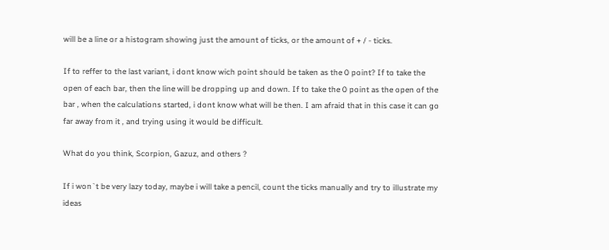will be a line or a histogram showing just the amount of ticks, or the amount of + / - ticks.

If to reffer to the last variant, i dont know wich point should be taken as the 0 point? If to take the open of each bar, then the line will be dropping up and down. If to take the 0 point as the open of the bar , when the calculations started, i dont know what will be then. I am afraid that in this case it can go far away from it , and trying using it would be difficult.

What do you think, Scorpion, Gazuz, and others ?

If i won`t be very lazy today, maybe i will take a pencil, count the ticks manually and try to illustrate my ideas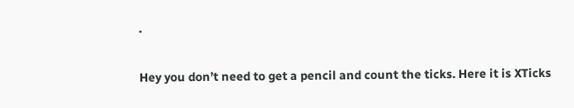.

Hey you don’t need to get a pencil and count the ticks. Here it is XTicks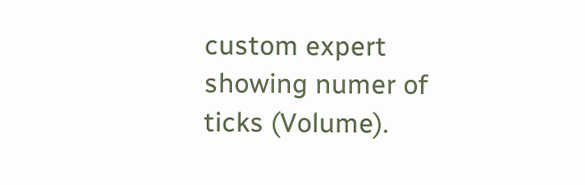custom expert showing numer of ticks (Volume).